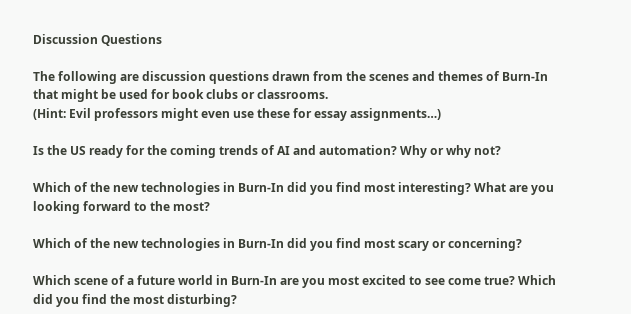Discussion Questions

The following are discussion questions drawn from the scenes and themes of Burn-In that might be used for book clubs or classrooms.
(Hint: Evil professors might even use these for essay assignments…)

Is the US ready for the coming trends of AI and automation? Why or why not?

Which of the new technologies in Burn-In did you find most interesting? What are you looking forward to the most?

Which of the new technologies in Burn-In did you find most scary or concerning?

Which scene of a future world in Burn-In are you most excited to see come true? Which did you find the most disturbing?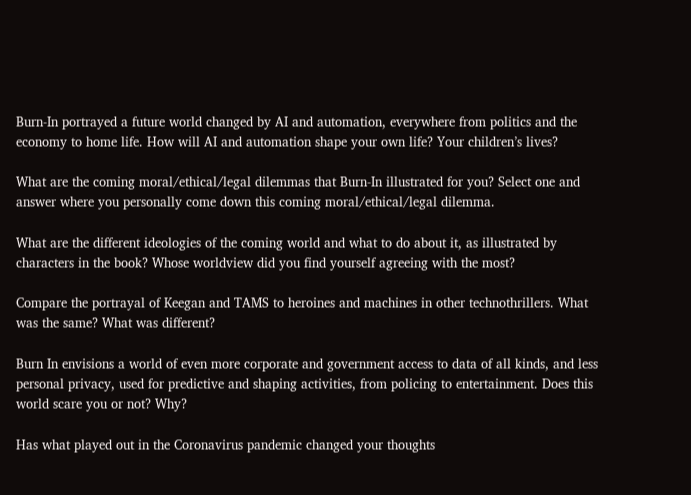Burn-In portrayed a future world changed by AI and automation, everywhere from politics and the economy to home life. How will AI and automation shape your own life? Your children’s lives?

What are the coming moral/ethical/legal dilemmas that Burn-In illustrated for you? Select one and answer where you personally come down this coming moral/ethical/legal dilemma.

What are the different ideologies of the coming world and what to do about it, as illustrated by characters in the book? Whose worldview did you find yourself agreeing with the most?

Compare the portrayal of Keegan and TAMS to heroines and machines in other technothrillers. What was the same? What was different?

Burn In envisions a world of even more corporate and government access to data of all kinds, and less personal privacy, used for predictive and shaping activities, from policing to entertainment. Does this world scare you or not? Why?

Has what played out in the Coronavirus pandemic changed your thoughts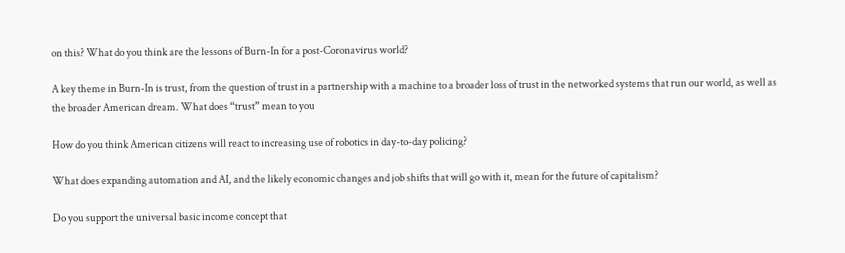on this? What do you think are the lessons of Burn-In for a post-Coronavirus world?

A key theme in Burn-In is trust, from the question of trust in a partnership with a machine to a broader loss of trust in the networked systems that run our world, as well as the broader American dream. What does “trust” mean to you

How do you think American citizens will react to increasing use of robotics in day-to-day policing?

What does expanding automation and AI, and the likely economic changes and job shifts that will go with it, mean for the future of capitalism?

Do you support the universal basic income concept that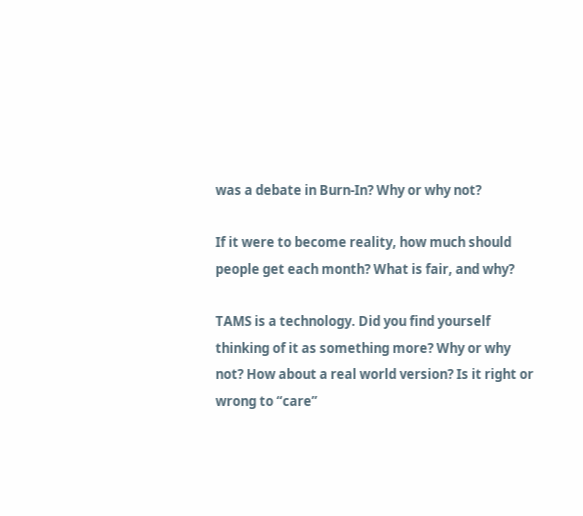was a debate in Burn-In? Why or why not?

If it were to become reality, how much should people get each month? What is fair, and why?

TAMS is a technology. Did you find yourself thinking of it as something more? Why or why not? How about a real world version? Is it right or wrong to “care”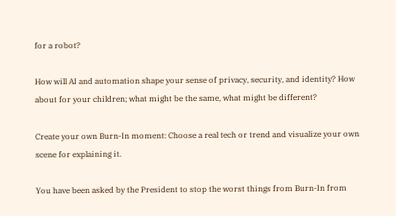for a robot?

How will AI and automation shape your sense of privacy, security, and identity? How about for your children; what might be the same, what might be different?

Create your own Burn-In moment: Choose a real tech or trend and visualize your own scene for explaining it.

You have been asked by the President to stop the worst things from Burn-In from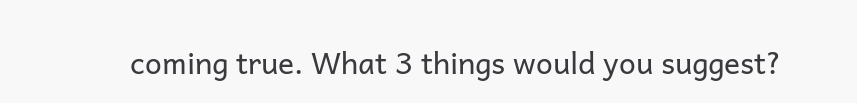coming true. What 3 things would you suggest?